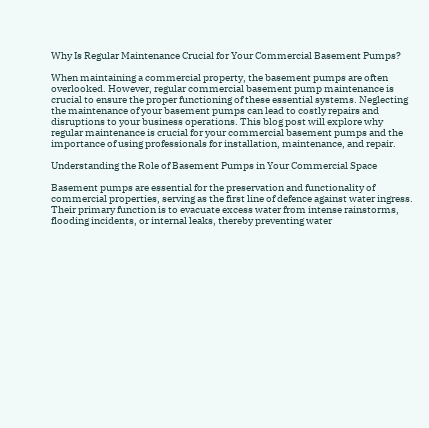Why Is Regular Maintenance Crucial for Your Commercial Basement Pumps?

When maintaining a commercial property, the basement pumps are often overlooked. However, regular commercial basement pump maintenance is crucial to ensure the proper functioning of these essential systems. Neglecting the maintenance of your basement pumps can lead to costly repairs and disruptions to your business operations. This blog post will explore why regular maintenance is crucial for your commercial basement pumps and the importance of using professionals for installation, maintenance, and repair.

Understanding the Role of Basement Pumps in Your Commercial Space

Basement pumps are essential for the preservation and functionality of commercial properties, serving as the first line of defence against water ingress. Their primary function is to evacuate excess water from intense rainstorms, flooding incidents, or internal leaks, thereby preventing water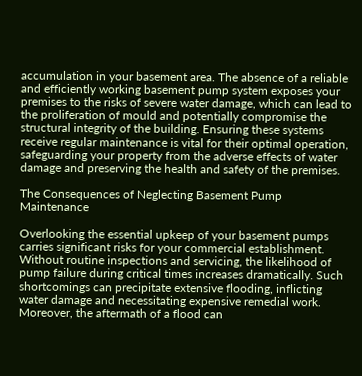accumulation in your basement area. The absence of a reliable and efficiently working basement pump system exposes your premises to the risks of severe water damage, which can lead to the proliferation of mould and potentially compromise the structural integrity of the building. Ensuring these systems receive regular maintenance is vital for their optimal operation, safeguarding your property from the adverse effects of water damage and preserving the health and safety of the premises.

The Consequences of Neglecting Basement Pump Maintenance

Overlooking the essential upkeep of your basement pumps carries significant risks for your commercial establishment. Without routine inspections and servicing, the likelihood of pump failure during critical times increases dramatically. Such shortcomings can precipitate extensive flooding, inflicting water damage and necessitating expensive remedial work. Moreover, the aftermath of a flood can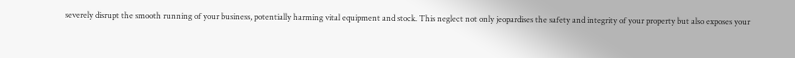severely disrupt the smooth running of your business, potentially harming vital equipment and stock. This neglect not only jeopardises the safety and integrity of your property but also exposes your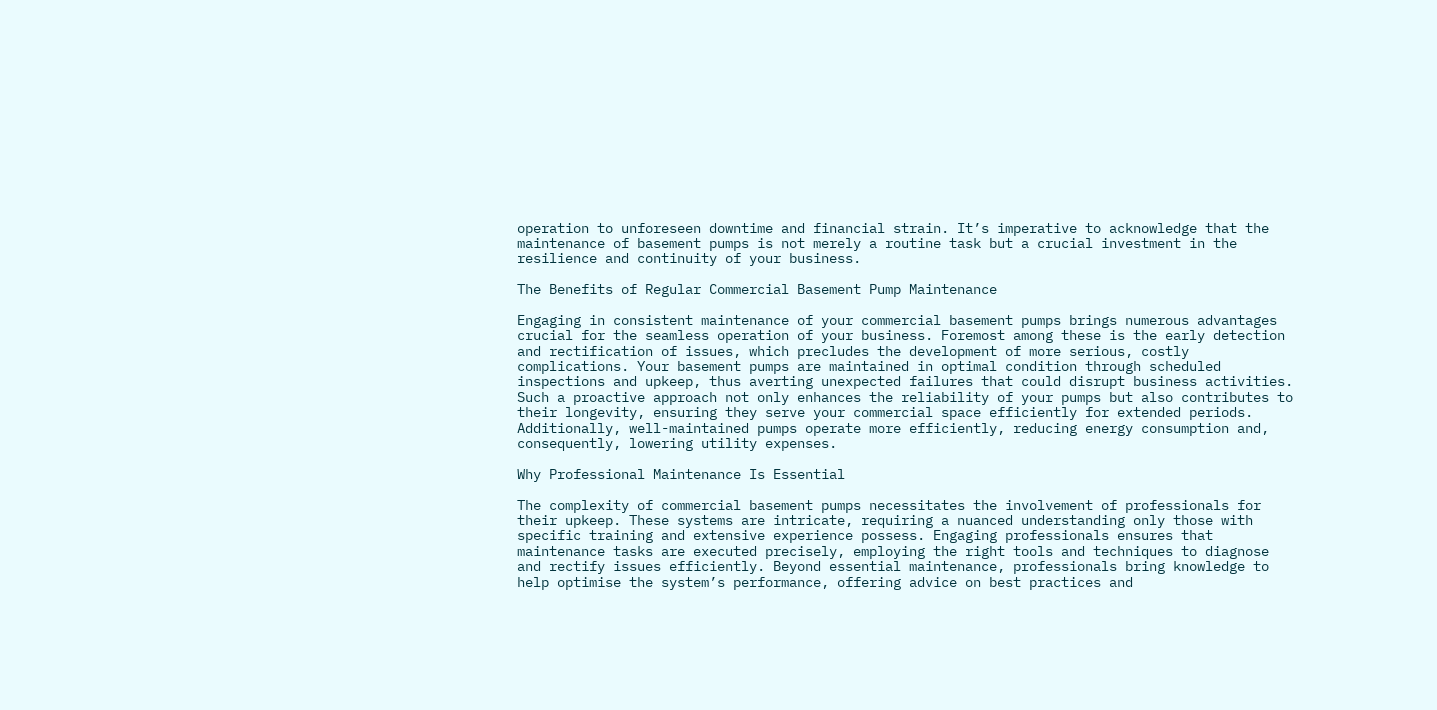operation to unforeseen downtime and financial strain. It’s imperative to acknowledge that the maintenance of basement pumps is not merely a routine task but a crucial investment in the resilience and continuity of your business.

The Benefits of Regular Commercial Basement Pump Maintenance

Engaging in consistent maintenance of your commercial basement pumps brings numerous advantages crucial for the seamless operation of your business. Foremost among these is the early detection and rectification of issues, which precludes the development of more serious, costly complications. Your basement pumps are maintained in optimal condition through scheduled inspections and upkeep, thus averting unexpected failures that could disrupt business activities. Such a proactive approach not only enhances the reliability of your pumps but also contributes to their longevity, ensuring they serve your commercial space efficiently for extended periods. Additionally, well-maintained pumps operate more efficiently, reducing energy consumption and, consequently, lowering utility expenses.

Why Professional Maintenance Is Essential

The complexity of commercial basement pumps necessitates the involvement of professionals for their upkeep. These systems are intricate, requiring a nuanced understanding only those with specific training and extensive experience possess. Engaging professionals ensures that maintenance tasks are executed precisely, employing the right tools and techniques to diagnose and rectify issues efficiently. Beyond essential maintenance, professionals bring knowledge to help optimise the system’s performance, offering advice on best practices and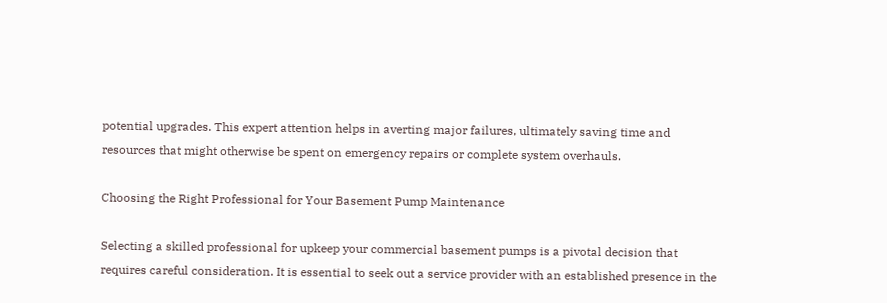potential upgrades. This expert attention helps in averting major failures, ultimately saving time and resources that might otherwise be spent on emergency repairs or complete system overhauls.

Choosing the Right Professional for Your Basement Pump Maintenance

Selecting a skilled professional for upkeep your commercial basement pumps is a pivotal decision that requires careful consideration. It is essential to seek out a service provider with an established presence in the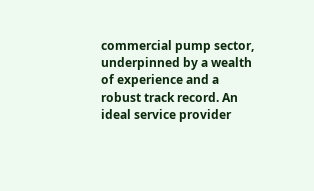commercial pump sector, underpinned by a wealth of experience and a robust track record. An ideal service provider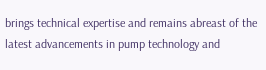brings technical expertise and remains abreast of the latest advancements in pump technology and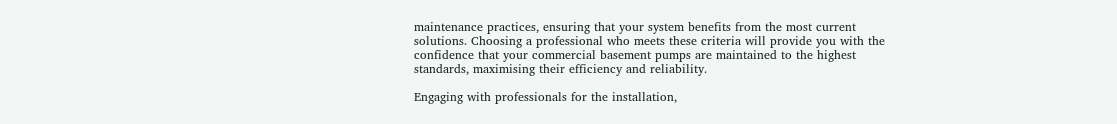maintenance practices, ensuring that your system benefits from the most current solutions. Choosing a professional who meets these criteria will provide you with the confidence that your commercial basement pumps are maintained to the highest standards, maximising their efficiency and reliability.

Engaging with professionals for the installation,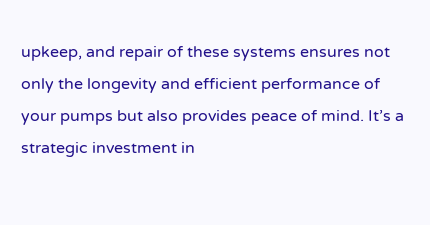upkeep, and repair of these systems ensures not only the longevity and efficient performance of your pumps but also provides peace of mind. It’s a strategic investment in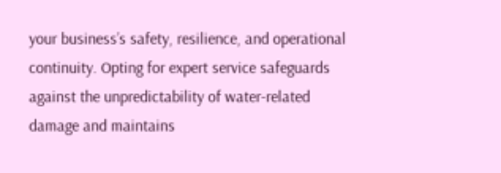your business’s safety, resilience, and operational continuity. Opting for expert service safeguards against the unpredictability of water-related damage and maintains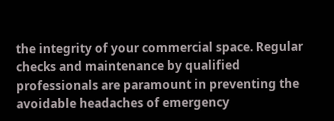the integrity of your commercial space. Regular checks and maintenance by qualified professionals are paramount in preventing the avoidable headaches of emergency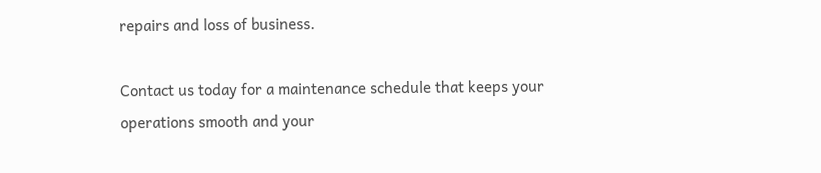repairs and loss of business.

Contact us today for a maintenance schedule that keeps your operations smooth and your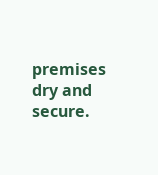premises dry and secure.